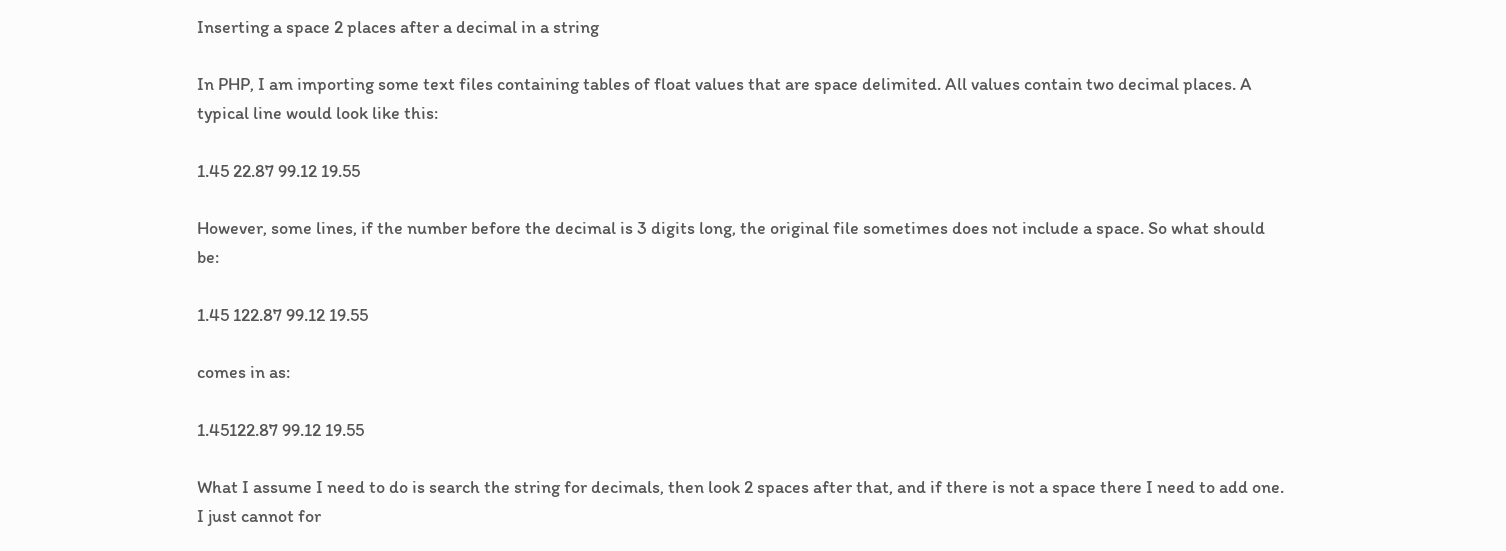Inserting a space 2 places after a decimal in a string

In PHP, I am importing some text files containing tables of float values that are space delimited. All values contain two decimal places. A typical line would look like this:

1.45 22.87 99.12 19.55

However, some lines, if the number before the decimal is 3 digits long, the original file sometimes does not include a space. So what should be:

1.45 122.87 99.12 19.55

comes in as:

1.45122.87 99.12 19.55

What I assume I need to do is search the string for decimals, then look 2 spaces after that, and if there is not a space there I need to add one. I just cannot for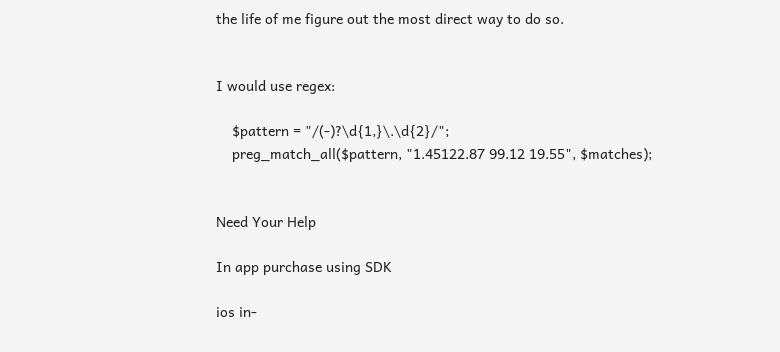the life of me figure out the most direct way to do so.


I would use regex:

    $pattern = "/(-)?\d{1,}\.\d{2}/";
    preg_match_all($pattern, "1.45122.87 99.12 19.55", $matches);


Need Your Help

In app purchase using SDK

ios in-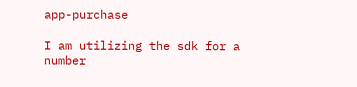app-purchase

I am utilizing the sdk for a number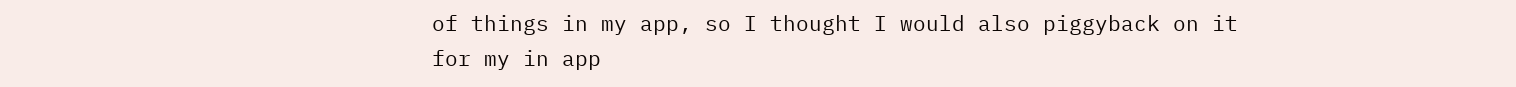of things in my app, so I thought I would also piggyback on it for my in app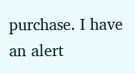purchase. I have an alert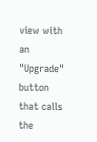view with an "Upgrade" button that calls the